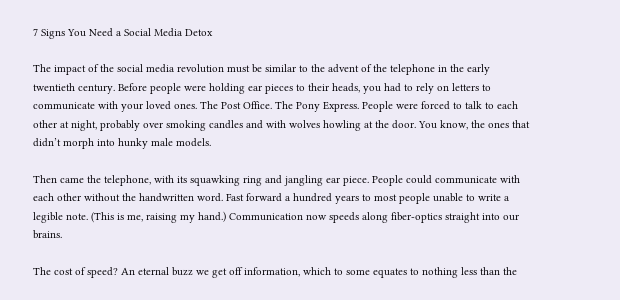7 Signs You Need a Social Media Detox

The impact of the social media revolution must be similar to the advent of the telephone in the early twentieth century. Before people were holding ear pieces to their heads, you had to rely on letters to communicate with your loved ones. The Post Office. The Pony Express. People were forced to talk to each other at night, probably over smoking candles and with wolves howling at the door. You know, the ones that didn’t morph into hunky male models.

Then came the telephone, with its squawking ring and jangling ear piece. People could communicate with each other without the handwritten word. Fast forward a hundred years to most people unable to write a legible note. (This is me, raising my hand.) Communication now speeds along fiber-optics straight into our brains.

The cost of speed? An eternal buzz we get off information, which to some equates to nothing less than the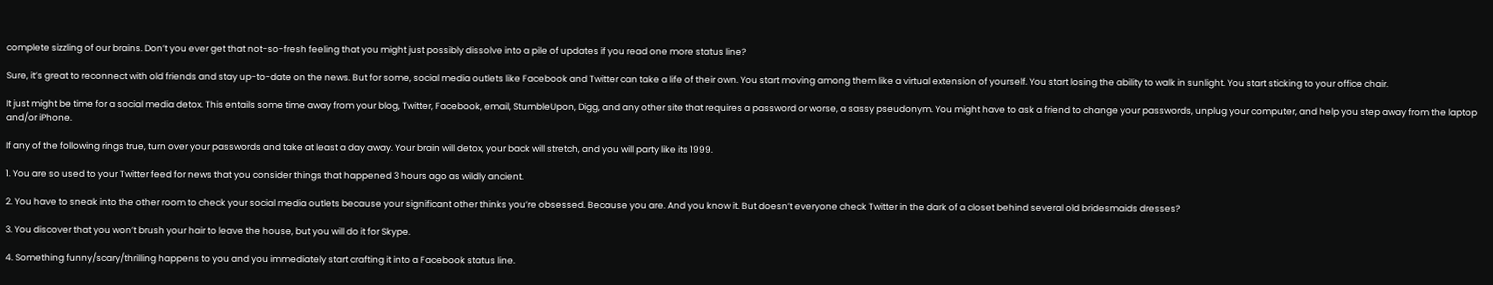complete sizzling of our brains. Don’t you ever get that not-so-fresh feeling that you might just possibly dissolve into a pile of updates if you read one more status line?

Sure, it’s great to reconnect with old friends and stay up-to-date on the news. But for some, social media outlets like Facebook and Twitter can take a life of their own. You start moving among them like a virtual extension of yourself. You start losing the ability to walk in sunlight. You start sticking to your office chair.

It just might be time for a social media detox. This entails some time away from your blog, Twitter, Facebook, email, StumbleUpon, Digg, and any other site that requires a password or worse, a sassy pseudonym. You might have to ask a friend to change your passwords, unplug your computer, and help you step away from the laptop and/or iPhone.

If any of the following rings true, turn over your passwords and take at least a day away. Your brain will detox, your back will stretch, and you will party like its 1999.

1. You are so used to your Twitter feed for news that you consider things that happened 3 hours ago as wildly ancient.

2. You have to sneak into the other room to check your social media outlets because your significant other thinks you’re obsessed. Because you are. And you know it. But doesn’t everyone check Twitter in the dark of a closet behind several old bridesmaids dresses?

3. You discover that you won’t brush your hair to leave the house, but you will do it for Skype.

4. Something funny/scary/thrilling happens to you and you immediately start crafting it into a Facebook status line.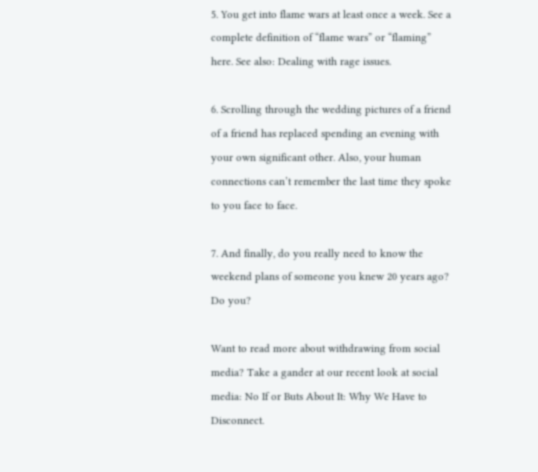5. You get into flame wars at least once a week. See a complete definition of “flame wars” or “flaming” here. See also: Dealing with rage issues.

6. Scrolling through the wedding pictures of a friend of a friend has replaced spending an evening with your own significant other. Also, your human connections can’t remember the last time they spoke to you face to face.

7. And finally, do you really need to know the weekend plans of someone you knew 20 years ago? Do you?

Want to read more about withdrawing from social media? Take a gander at our recent look at social media: No If or Buts About It: Why We Have to Disconnect.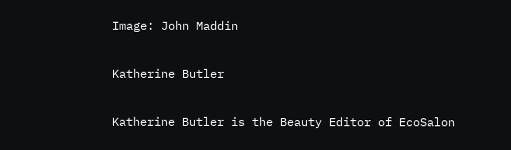Image: John Maddin

Katherine Butler

Katherine Butler is the Beauty Editor of EcoSalon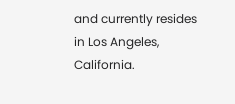and currently resides in Los Angeles, California.